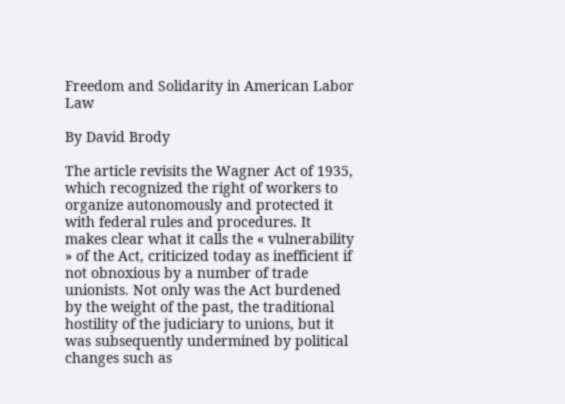Freedom and Solidarity in American Labor Law

By David Brody

The article revisits the Wagner Act of 1935, which recognized the right of workers to organize autonomously and protected it with federal rules and procedures. It makes clear what it calls the « vulnerability » of the Act, criticized today as inefficient if not obnoxious by a number of trade unionists. Not only was the Act burdened by the weight of the past, the traditional hostility of the judiciary to unions, but it was subsequently undermined by political changes such as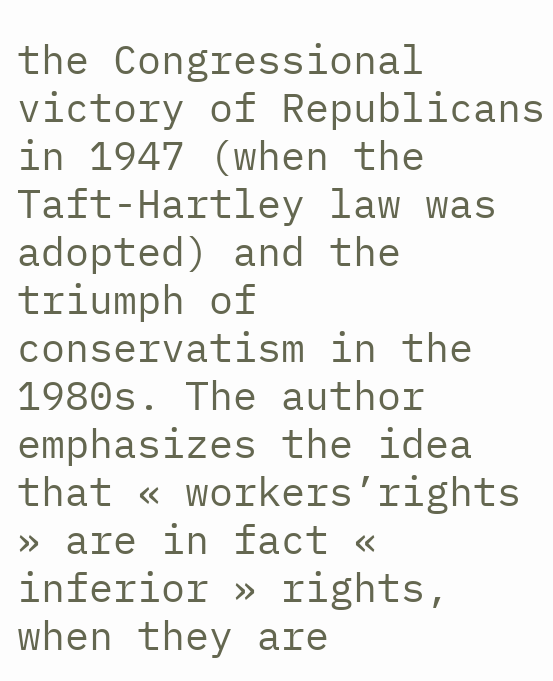the Congressional victory of Republicans in 1947 (when the Taft-Hartley law was adopted) and the triumph of conservatism in the 1980s. The author emphasizes the idea that « workers’rights » are in fact « inferior » rights, when they are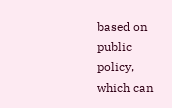based on public policy, which can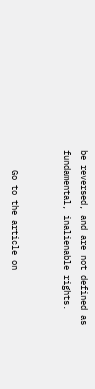be reversed, and are not defined as fundamental, inalienable rights.


    Go to the article on